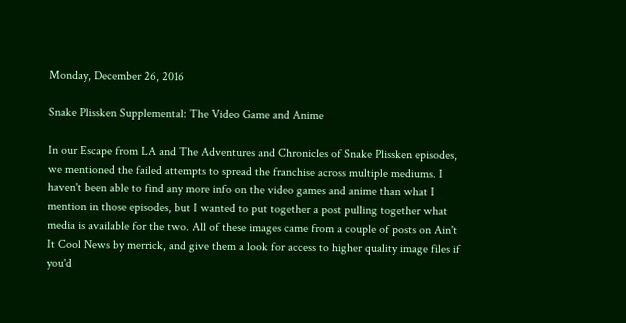Monday, December 26, 2016

Snake Plissken Supplemental: The Video Game and Anime

In our Escape from LA and The Adventures and Chronicles of Snake Plissken episodes, we mentioned the failed attempts to spread the franchise across multiple mediums. I haven't been able to find any more info on the video games and anime than what I mention in those episodes, but I wanted to put together a post pulling together what media is available for the two. All of these images came from a couple of posts on Ain't It Cool News by merrick, and give them a look for access to higher quality image files if you'd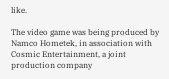like.

The video game was being produced by Namco Hometek, in association with Cosmic Entertainment, a joint production company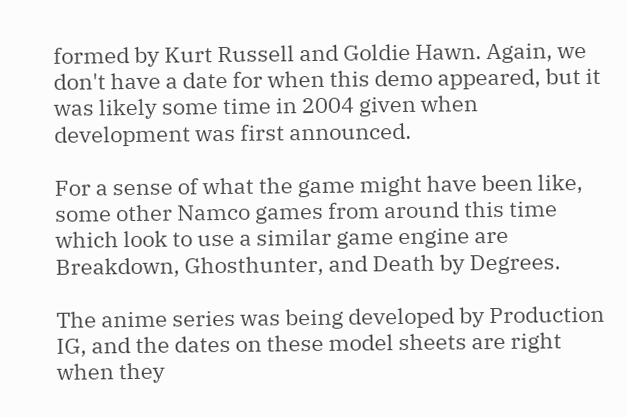formed by Kurt Russell and Goldie Hawn. Again, we don't have a date for when this demo appeared, but it was likely some time in 2004 given when development was first announced.

For a sense of what the game might have been like, some other Namco games from around this time which look to use a similar game engine are Breakdown, Ghosthunter, and Death by Degrees.

The anime series was being developed by Production IG, and the dates on these model sheets are right when they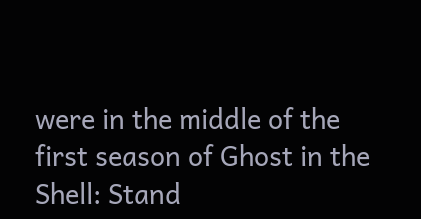were in the middle of the first season of Ghost in the Shell: Stand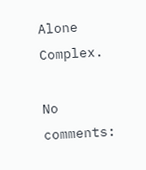Alone Complex.

No comments: